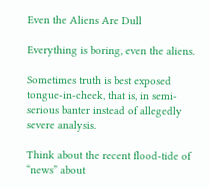Even the Aliens Are Dull

Everything is boring, even the aliens.

Sometimes truth is best exposed tongue-in-cheek, that is, in semi-serious banter instead of allegedly severe analysis.

Think about the recent flood-tide of “news” about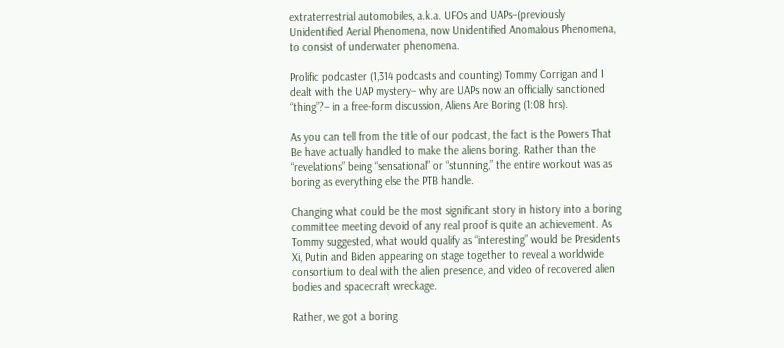extraterrestrial automobiles, a.k.a. UFOs and UAPs–(previously Unidentified Aerial Phenomena, now Unidentified Anomalous Phenomena, to consist of underwater phenomena.

Prolific podcaster (1,314 podcasts and counting) Tommy Corrigan and I dealt with the UAP mystery– why are UAPs now an officially sanctioned “thing”?– in a free-form discussion, Aliens Are Boring (1:08 hrs).

As you can tell from the title of our podcast, the fact is the Powers That Be have actually handled to make the aliens boring. Rather than the “revelations” being “sensational” or “stunning,” the entire workout was as boring as everything else the PTB handle.

Changing what could be the most significant story in history into a boring committee meeting devoid of any real proof is quite an achievement. As Tommy suggested, what would qualify as “interesting” would be Presidents Xi, Putin and Biden appearing on stage together to reveal a worldwide consortium to deal with the alien presence, and video of recovered alien bodies and spacecraft wreckage.

Rather, we got a boring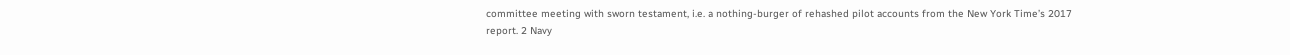committee meeting with sworn testament, i.e. a nothing-burger of rehashed pilot accounts from the New York Time’s 2017 report. 2 Navy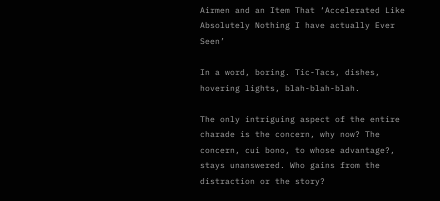Airmen and an Item That ‘Accelerated Like Absolutely Nothing I have actually Ever Seen’

In a word, boring. Tic-Tacs, dishes, hovering lights, blah-blah-blah.

The only intriguing aspect of the entire charade is the concern, why now? The concern, cui bono, to whose advantage?, stays unanswered. Who gains from the distraction or the story?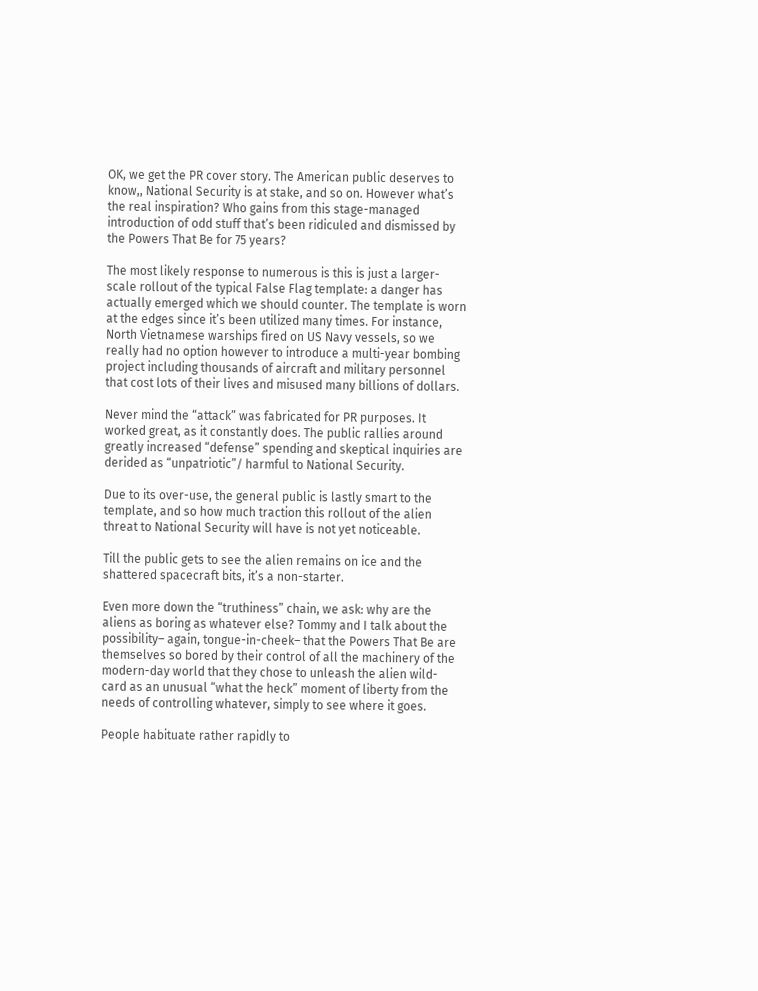OK, we get the PR cover story. The American public deserves to know,, National Security is at stake, and so on. However what’s the real inspiration? Who gains from this stage-managed introduction of odd stuff that’s been ridiculed and dismissed by the Powers That Be for 75 years?

The most likely response to numerous is this is just a larger-scale rollout of the typical False Flag template: a danger has actually emerged which we should counter. The template is worn at the edges since it’s been utilized many times. For instance, North Vietnamese warships fired on US Navy vessels, so we really had no option however to introduce a multi-year bombing project including thousands of aircraft and military personnel that cost lots of their lives and misused many billions of dollars.

Never mind the “attack” was fabricated for PR purposes. It worked great, as it constantly does. The public rallies around greatly increased “defense” spending and skeptical inquiries are derided as “unpatriotic”/ harmful to National Security.

Due to its over-use, the general public is lastly smart to the template, and so how much traction this rollout of the alien threat to National Security will have is not yet noticeable.

Till the public gets to see the alien remains on ice and the shattered spacecraft bits, it’s a non-starter.

Even more down the “truthiness” chain, we ask: why are the aliens as boring as whatever else? Tommy and I talk about the possibility– again, tongue-in-cheek– that the Powers That Be are themselves so bored by their control of all the machinery of the modern-day world that they chose to unleash the alien wild-card as an unusual “what the heck” moment of liberty from the needs of controlling whatever, simply to see where it goes.

People habituate rather rapidly to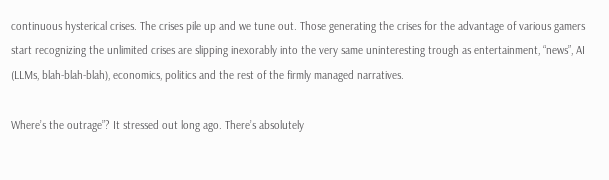continuous hysterical crises. The crises pile up and we tune out. Those generating the crises for the advantage of various gamers start recognizing the unlimited crises are slipping inexorably into the very same uninteresting trough as entertainment, “news”, AI (LLMs, blah-blah-blah), economics, politics and the rest of the firmly managed narratives.

Where’s the outrage”? It stressed out long ago. There’s absolutely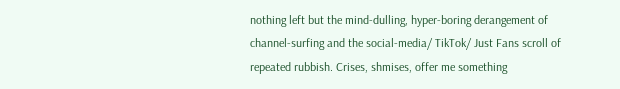nothing left but the mind-dulling, hyper-boring derangement of channel-surfing and the social-media/ TikTok/ Just Fans scroll of repeated rubbish. Crises, shmises, offer me something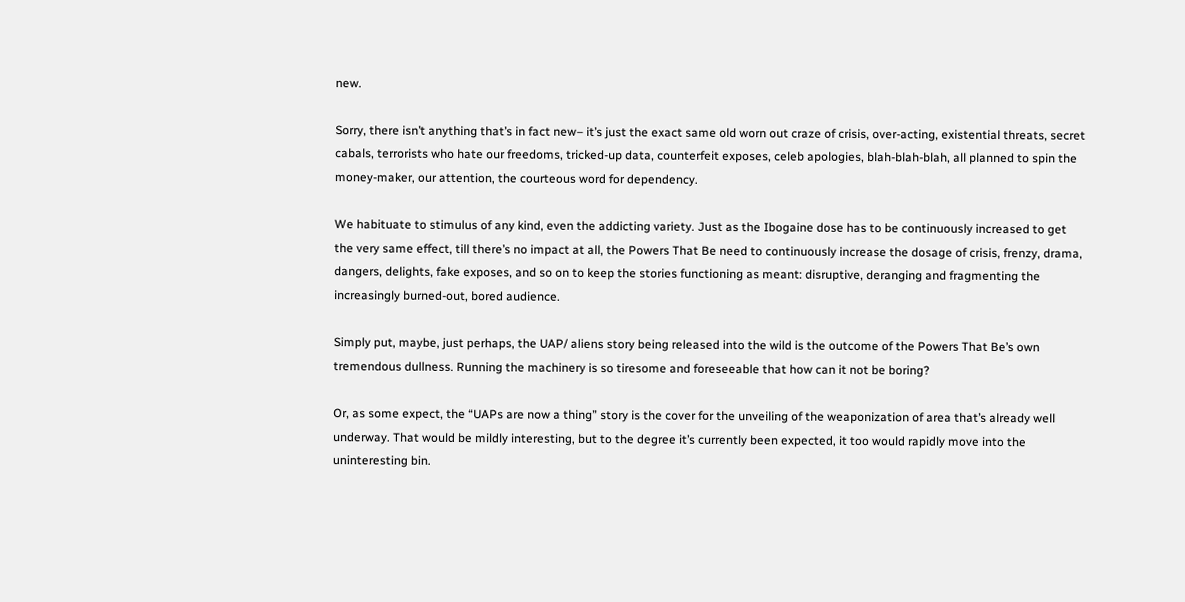new.

Sorry, there isn’t anything that’s in fact new– it’s just the exact same old worn out craze of crisis, over-acting, existential threats, secret cabals, terrorists who hate our freedoms, tricked-up data, counterfeit exposes, celeb apologies, blah-blah-blah, all planned to spin the money-maker, our attention, the courteous word for dependency.

We habituate to stimulus of any kind, even the addicting variety. Just as the Ibogaine dose has to be continuously increased to get the very same effect, till there’s no impact at all, the Powers That Be need to continuously increase the dosage of crisis, frenzy, drama, dangers, delights, fake exposes, and so on to keep the stories functioning as meant: disruptive, deranging and fragmenting the increasingly burned-out, bored audience.

Simply put, maybe, just perhaps, the UAP/ aliens story being released into the wild is the outcome of the Powers That Be’s own tremendous dullness. Running the machinery is so tiresome and foreseeable that how can it not be boring?

Or, as some expect, the “UAPs are now a thing” story is the cover for the unveiling of the weaponization of area that’s already well underway. That would be mildly interesting, but to the degree it’s currently been expected, it too would rapidly move into the uninteresting bin.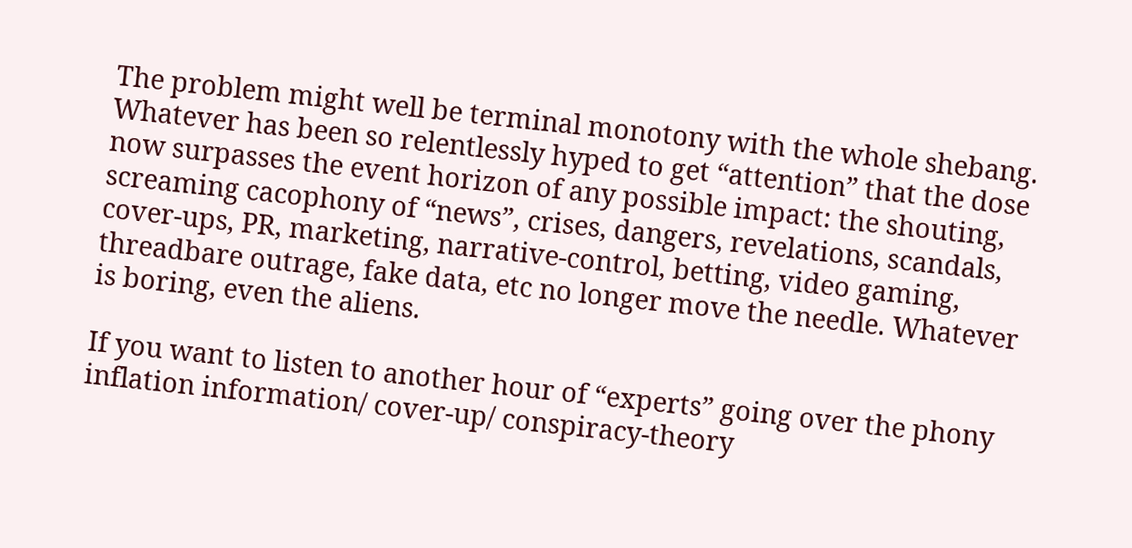The problem might well be terminal monotony with the whole shebang. Whatever has been so relentlessly hyped to get “attention” that the dose now surpasses the event horizon of any possible impact: the shouting, screaming cacophony of “news”, crises, dangers, revelations, scandals, cover-ups, PR, marketing, narrative-control, betting, video gaming, threadbare outrage, fake data, etc no longer move the needle. Whatever is boring, even the aliens.

If you want to listen to another hour of “experts” going over the phony inflation information/ cover-up/ conspiracy-theory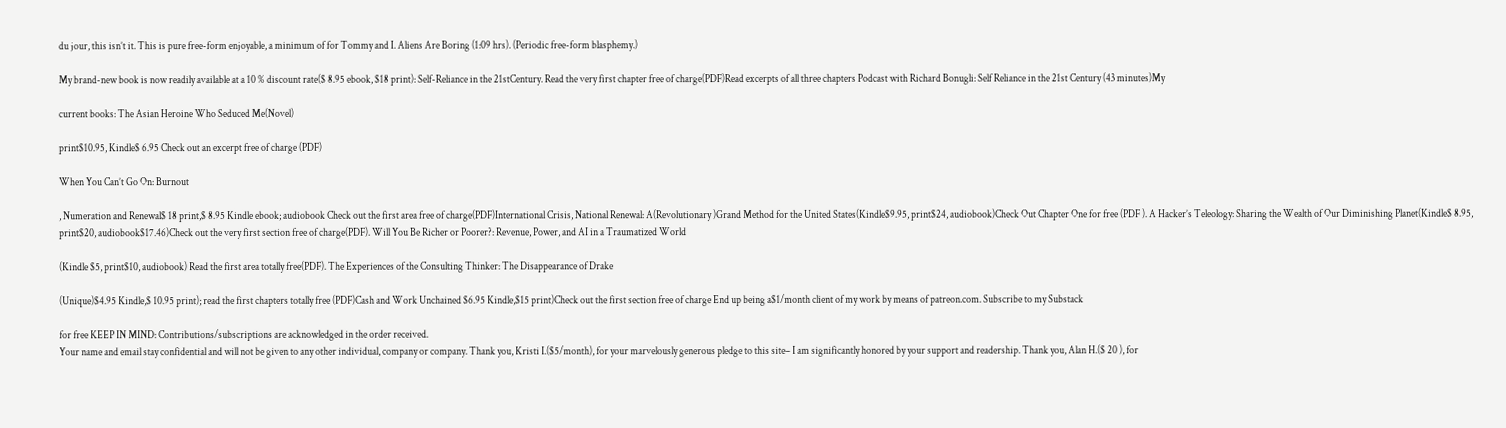du jour, this isn’t it. This is pure free-form enjoyable, a minimum of for Tommy and I. Aliens Are Boring (1:09 hrs). (Periodic free-form blasphemy.)

My brand-new book is now readily available at a 10 % discount rate($ 8.95 ebook, $18 print): Self-Reliance in the 21stCentury. Read the very first chapter free of charge(PDF)Read excerpts of all three chapters Podcast with Richard Bonugli: Self Reliance in the 21st Century (43 minutes)My

current books: The Asian Heroine Who Seduced Me(Novel)

print$10.95, Kindle$ 6.95 Check out an excerpt free of charge (PDF)

When You Can’t Go On: Burnout

, Numeration and Renewal$ 18 print,$ 8.95 Kindle ebook; audiobook Check out the first area free of charge(PDF)International Crisis, National Renewal: A(Revolutionary )Grand Method for the United States(Kindle$9.95, print$24, audiobook)Check Out Chapter One for free (PDF ). A Hacker’s Teleology: Sharing the Wealth of Our Diminishing Planet(Kindle$ 8.95, print$20, audiobook$17.46)Check out the very first section free of charge(PDF). Will You Be Richer or Poorer?: Revenue, Power, and AI in a Traumatized World

(Kindle $5, print$10, audiobook) Read the first area totally free(PDF). The Experiences of the Consulting Thinker: The Disappearance of Drake

(Unique)$4.95 Kindle,$ 10.95 print); read the first chapters totally free (PDF)Cash and Work Unchained $6.95 Kindle,$15 print)Check out the first section free of charge End up being a$1/month client of my work by means of patreon.com. Subscribe to my Substack

for free KEEP IN MIND: Contributions/subscriptions are acknowledged in the order received.
Your name and email stay confidential and will not be given to any other individual, company or company. Thank you, Kristi I.($5/month), for your marvelously generous pledge to this site– I am significantly honored by your support and readership. Thank you, Alan H.($ 20 ), for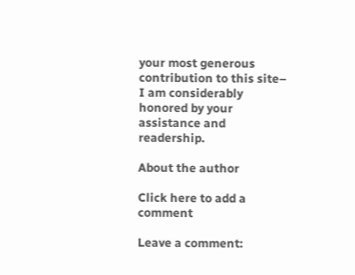your most generous contribution to this site– I am considerably honored by your assistance and readership.

About the author

Click here to add a comment

Leave a comment: